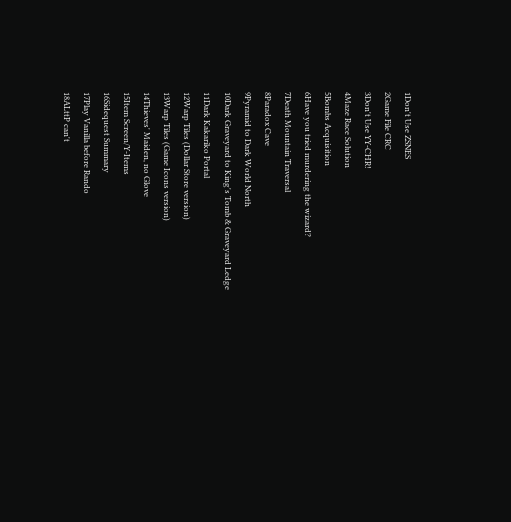1Don't Use ZSNES
2Game File CRC
3Don't Use YY-CHR!
4Maze Race Solution
5Bombs Acquisition
6Have you tried murdering the wizard?
7Death Mountain Traversal
8Paradox Cave
9Pyramid to Dark World North
10Dark Graveyard to King's Tomb & Graveyard Ledge
11Dark Kakariko Portal
12Warp Tiles (Dollar Store version)
13Warp Tiles (Game Icons version)
14Thieves' Maiden, no Glove
15Item Screen/Y-Items
16Sidequest Summary
17Play Vanilla before Rando
18ALttP can't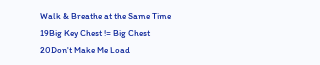Walk & Breathe at the Same Time
19Big Key Chest != Big Chest
20Don't Make Me Load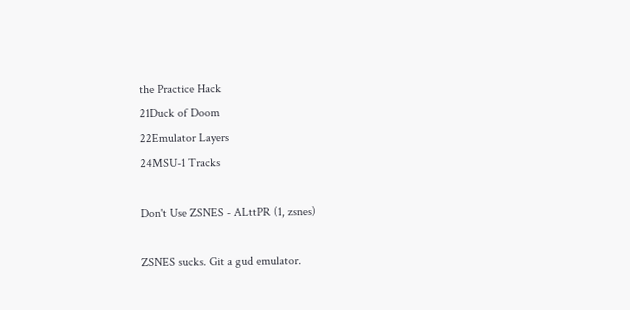the Practice Hack
21Duck of Doom
22Emulator Layers
24MSU-1 Tracks

Don't Use ZSNES - ALttPR (1, zsnes)

ZSNES sucks. Git a gud emulator.